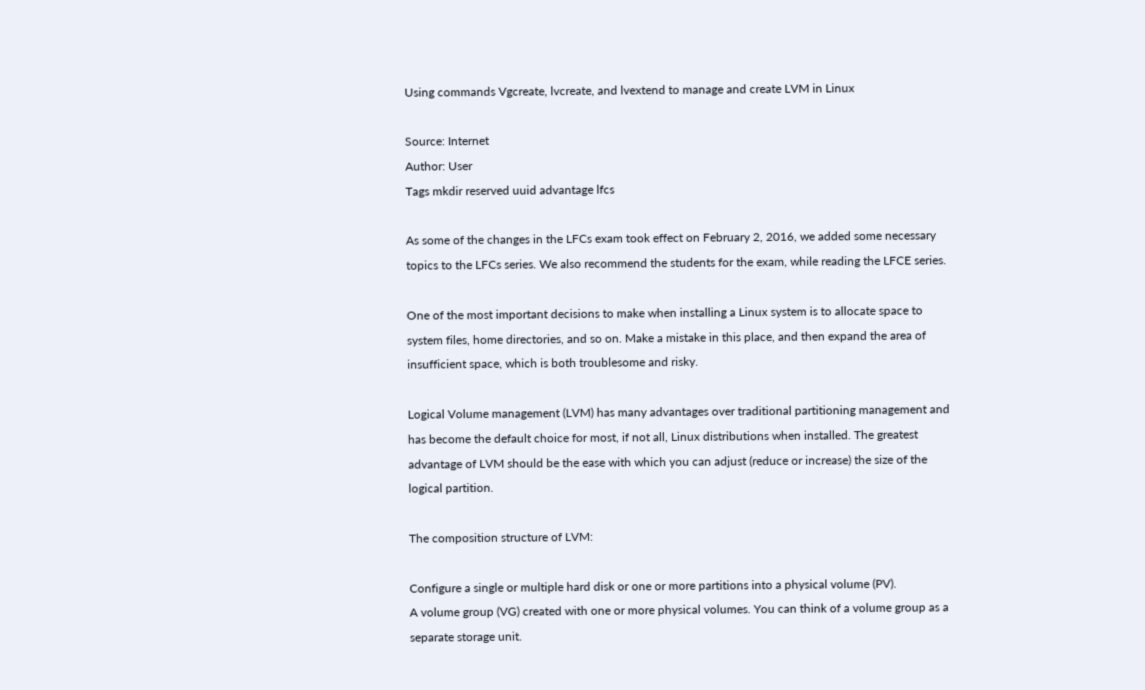Using commands Vgcreate, lvcreate, and lvextend to manage and create LVM in Linux

Source: Internet
Author: User
Tags mkdir reserved uuid advantage lfcs

As some of the changes in the LFCs exam took effect on February 2, 2016, we added some necessary topics to the LFCs series. We also recommend the students for the exam, while reading the LFCE series.

One of the most important decisions to make when installing a Linux system is to allocate space to system files, home directories, and so on. Make a mistake in this place, and then expand the area of insufficient space, which is both troublesome and risky.

Logical Volume management (LVM) has many advantages over traditional partitioning management and has become the default choice for most, if not all, Linux distributions when installed. The greatest advantage of LVM should be the ease with which you can adjust (reduce or increase) the size of the logical partition.

The composition structure of LVM:

Configure a single or multiple hard disk or one or more partitions into a physical volume (PV).
A volume group (VG) created with one or more physical volumes. You can think of a volume group as a separate storage unit.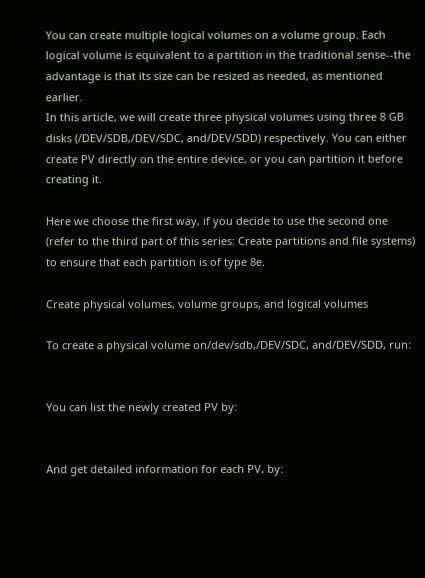You can create multiple logical volumes on a volume group. Each logical volume is equivalent to a partition in the traditional sense--the advantage is that its size can be resized as needed, as mentioned earlier.
In this article, we will create three physical volumes using three 8 GB disks (/DEV/SDB,/DEV/SDC, and/DEV/SDD) respectively. You can either create PV directly on the entire device, or you can partition it before creating it.

Here we choose the first way, if you decide to use the second one (refer to the third part of this series: Create partitions and file systems) to ensure that each partition is of type 8e.

Create physical volumes, volume groups, and logical volumes

To create a physical volume on/dev/sdb,/DEV/SDC, and/DEV/SDD, run:


You can list the newly created PV by:


And get detailed information for each PV, by: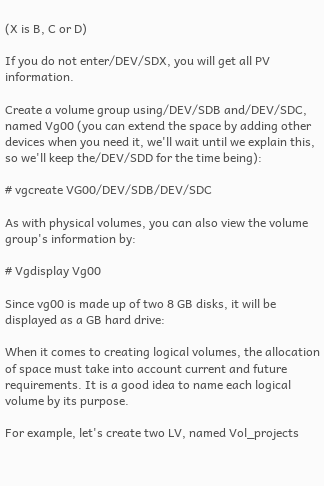(X is B, C or D)

If you do not enter/DEV/SDX, you will get all PV information.

Create a volume group using/DEV/SDB and/DEV/SDC, named Vg00 (you can extend the space by adding other devices when you need it, we'll wait until we explain this, so we'll keep the/DEV/SDD for the time being):

# vgcreate VG00/DEV/SDB/DEV/SDC

As with physical volumes, you can also view the volume group's information by:

# Vgdisplay Vg00

Since vg00 is made up of two 8 GB disks, it will be displayed as a GB hard drive:

When it comes to creating logical volumes, the allocation of space must take into account current and future requirements. It is a good idea to name each logical volume by its purpose.

For example, let's create two LV, named Vol_projects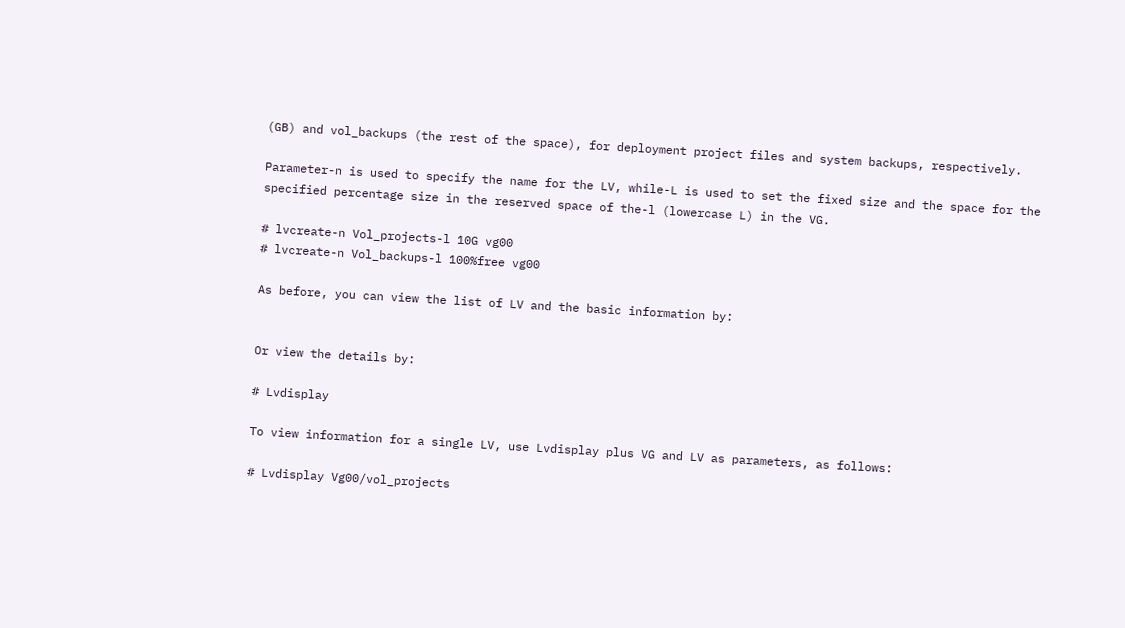(GB) and vol_backups (the rest of the space), for deployment project files and system backups, respectively.

Parameter-n is used to specify the name for the LV, while-L is used to set the fixed size and the space for the specified percentage size in the reserved space of the-l (lowercase L) in the VG.

# lvcreate-n Vol_projects-l 10G vg00
# lvcreate-n Vol_backups-l 100%free vg00

As before, you can view the list of LV and the basic information by:


Or view the details by:

# Lvdisplay

To view information for a single LV, use Lvdisplay plus VG and LV as parameters, as follows:

# Lvdisplay Vg00/vol_projects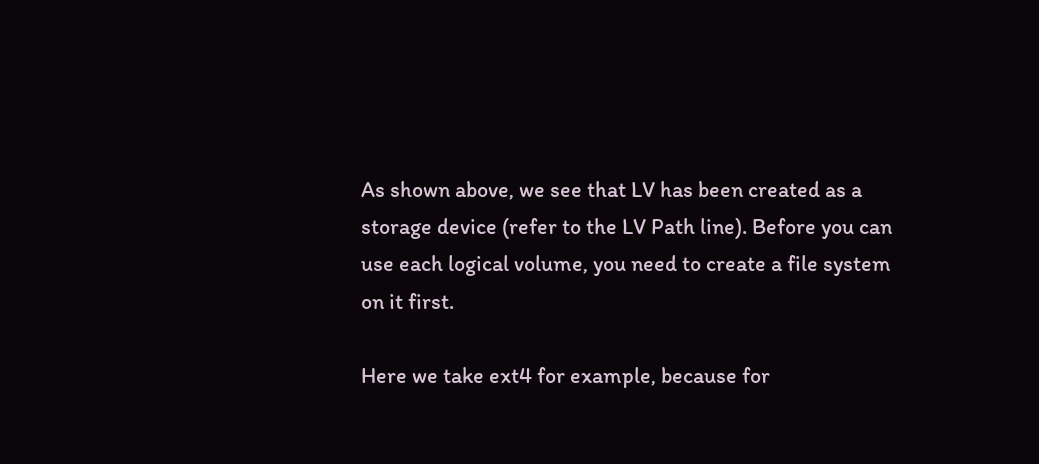As shown above, we see that LV has been created as a storage device (refer to the LV Path line). Before you can use each logical volume, you need to create a file system on it first.

Here we take ext4 for example, because for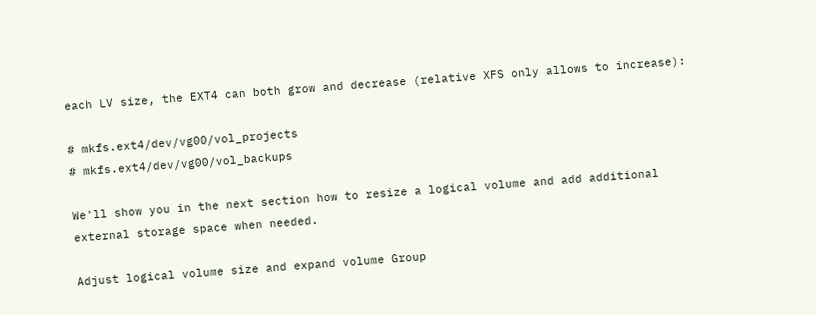each LV size, the EXT4 can both grow and decrease (relative XFS only allows to increase):

# mkfs.ext4/dev/vg00/vol_projects
# mkfs.ext4/dev/vg00/vol_backups

We'll show you in the next section how to resize a logical volume and add additional external storage space when needed.

Adjust logical volume size and expand volume Group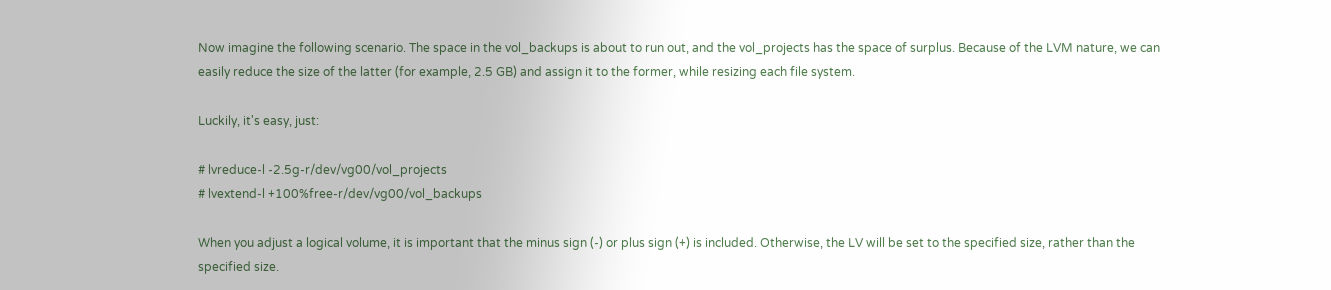Now imagine the following scenario. The space in the vol_backups is about to run out, and the vol_projects has the space of surplus. Because of the LVM nature, we can easily reduce the size of the latter (for example, 2.5 GB) and assign it to the former, while resizing each file system.

Luckily, it's easy, just:

# lvreduce-l -2.5g-r/dev/vg00/vol_projects
# lvextend-l +100%free-r/dev/vg00/vol_backups

When you adjust a logical volume, it is important that the minus sign (-) or plus sign (+) is included. Otherwise, the LV will be set to the specified size, rather than the specified size.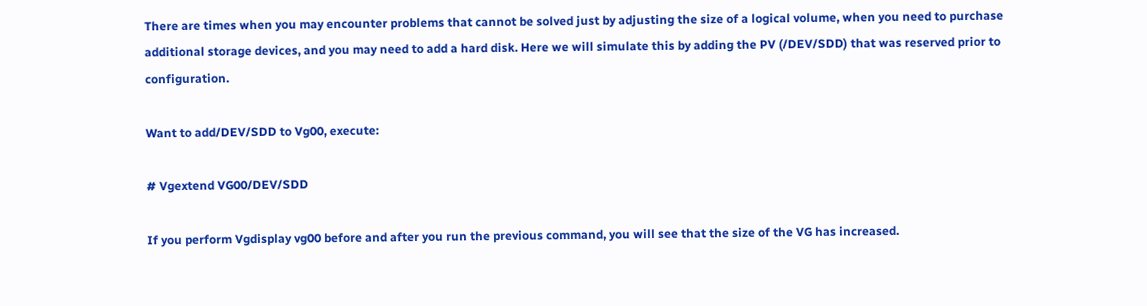There are times when you may encounter problems that cannot be solved just by adjusting the size of a logical volume, when you need to purchase additional storage devices, and you may need to add a hard disk. Here we will simulate this by adding the PV (/DEV/SDD) that was reserved prior to configuration.

Want to add/DEV/SDD to Vg00, execute:

# Vgextend VG00/DEV/SDD

If you perform Vgdisplay vg00 before and after you run the previous command, you will see that the size of the VG has increased.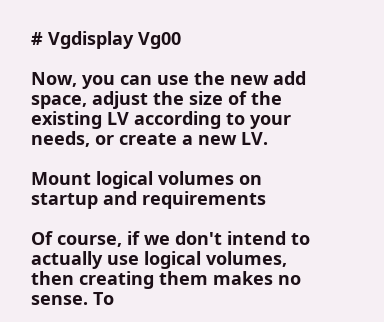# Vgdisplay Vg00

Now, you can use the new add space, adjust the size of the existing LV according to your needs, or create a new LV.

Mount logical volumes on startup and requirements

Of course, if we don't intend to actually use logical volumes, then creating them makes no sense. To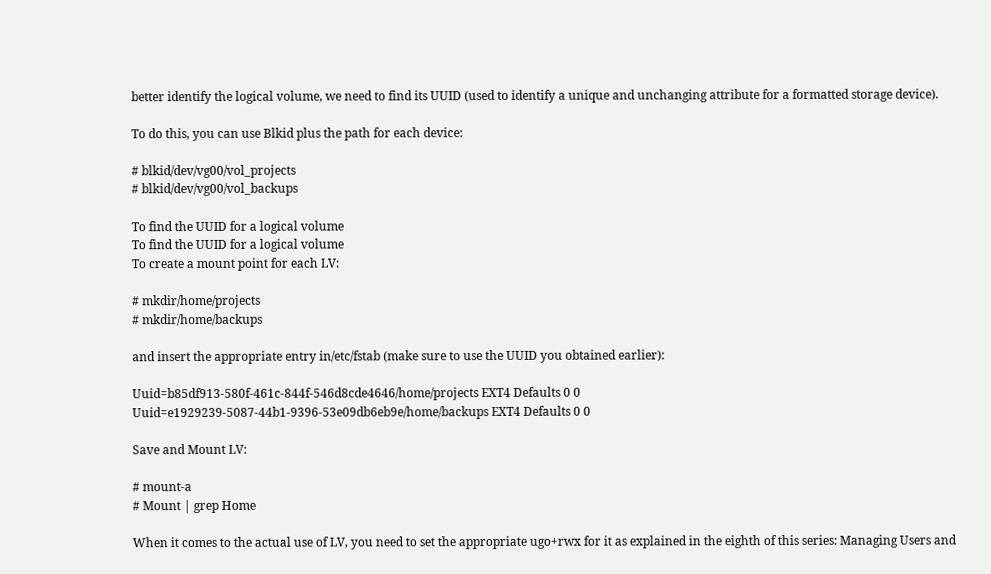better identify the logical volume, we need to find its UUID (used to identify a unique and unchanging attribute for a formatted storage device).

To do this, you can use Blkid plus the path for each device:

# blkid/dev/vg00/vol_projects
# blkid/dev/vg00/vol_backups

To find the UUID for a logical volume
To find the UUID for a logical volume
To create a mount point for each LV:

# mkdir/home/projects
# mkdir/home/backups

and insert the appropriate entry in/etc/fstab (make sure to use the UUID you obtained earlier):

Uuid=b85df913-580f-461c-844f-546d8cde4646/home/projects EXT4 Defaults 0 0
Uuid=e1929239-5087-44b1-9396-53e09db6eb9e/home/backups EXT4 Defaults 0 0

Save and Mount LV:

# mount-a
# Mount | grep Home

When it comes to the actual use of LV, you need to set the appropriate ugo+rwx for it as explained in the eighth of this series: Managing Users and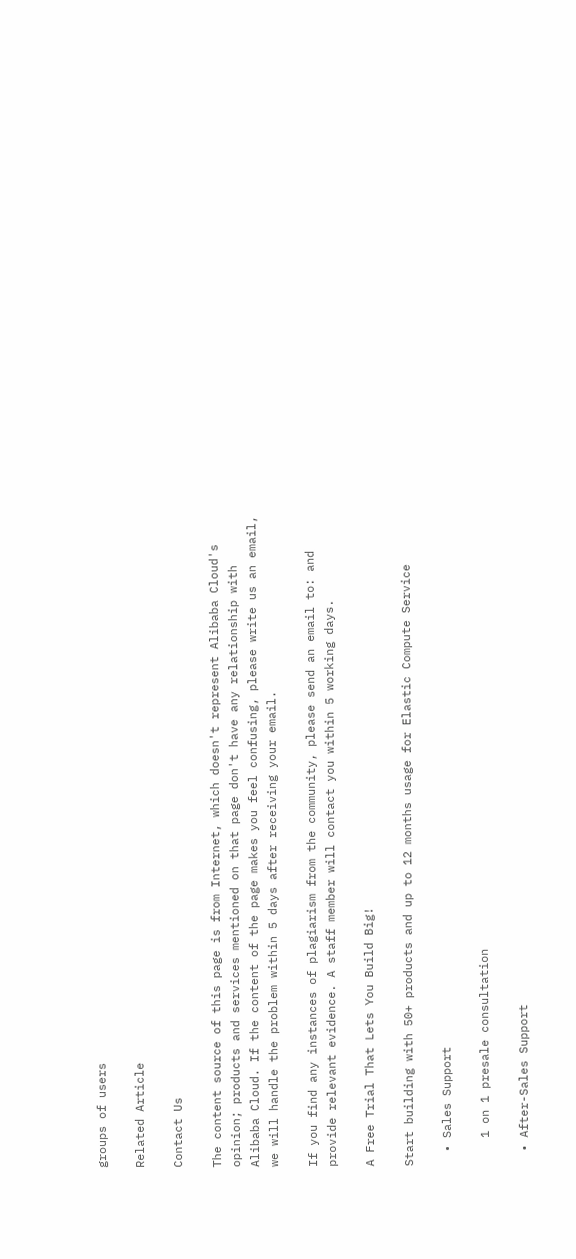groups of users

Related Article

Contact Us

The content source of this page is from Internet, which doesn't represent Alibaba Cloud's opinion; products and services mentioned on that page don't have any relationship with Alibaba Cloud. If the content of the page makes you feel confusing, please write us an email, we will handle the problem within 5 days after receiving your email.

If you find any instances of plagiarism from the community, please send an email to: and provide relevant evidence. A staff member will contact you within 5 working days.

A Free Trial That Lets You Build Big!

Start building with 50+ products and up to 12 months usage for Elastic Compute Service

  • Sales Support

    1 on 1 presale consultation

  • After-Sales Support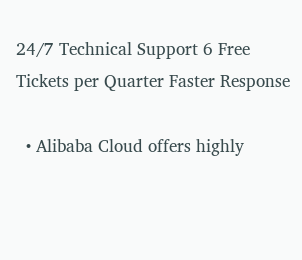24/7 Technical Support 6 Free Tickets per Quarter Faster Response

  • Alibaba Cloud offers highly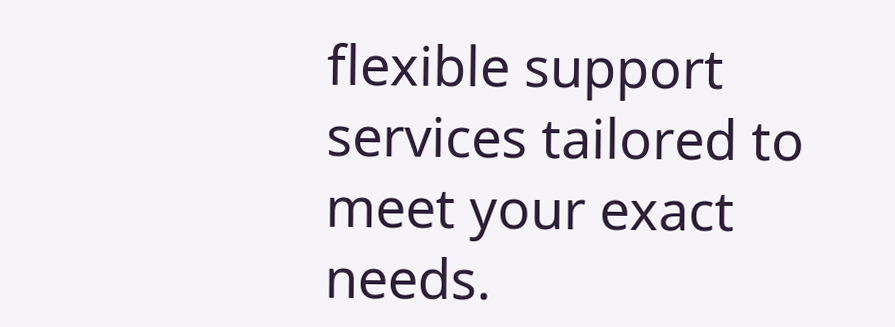flexible support services tailored to meet your exact needs.